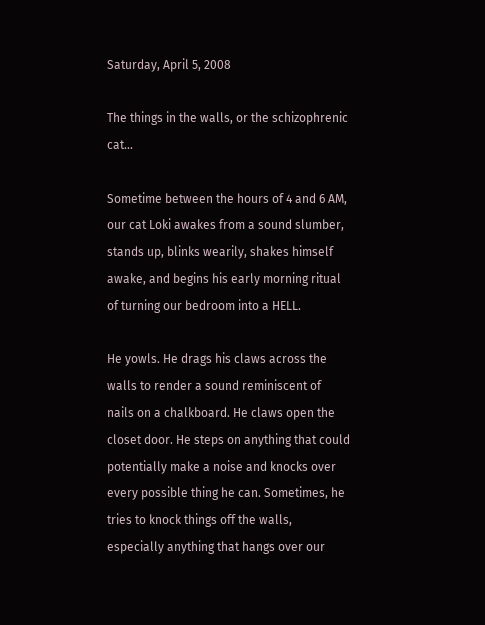Saturday, April 5, 2008

The things in the walls, or the schizophrenic cat...

Sometime between the hours of 4 and 6 AM, our cat Loki awakes from a sound slumber, stands up, blinks wearily, shakes himself awake, and begins his early morning ritual of turning our bedroom into a HELL.

He yowls. He drags his claws across the walls to render a sound reminiscent of nails on a chalkboard. He claws open the closet door. He steps on anything that could potentially make a noise and knocks over every possible thing he can. Sometimes, he tries to knock things off the walls, especially anything that hangs over our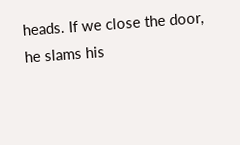heads. If we close the door, he slams his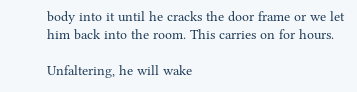body into it until he cracks the door frame or we let him back into the room. This carries on for hours.

Unfaltering, he will wake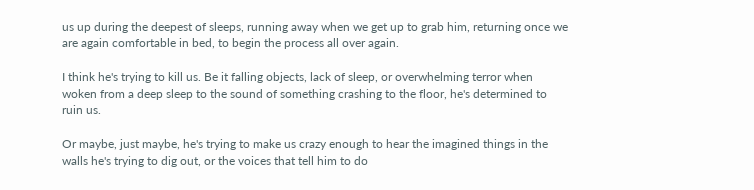us up during the deepest of sleeps, running away when we get up to grab him, returning once we are again comfortable in bed, to begin the process all over again.

I think he's trying to kill us. Be it falling objects, lack of sleep, or overwhelming terror when woken from a deep sleep to the sound of something crashing to the floor, he's determined to ruin us.

Or maybe, just maybe, he's trying to make us crazy enough to hear the imagined things in the walls he's trying to dig out, or the voices that tell him to do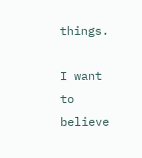things.

I want to believe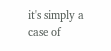it's simply a case of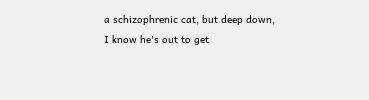a schizophrenic cat, but deep down, I know he's out to get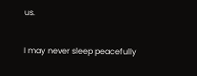us.

I may never sleep peacefully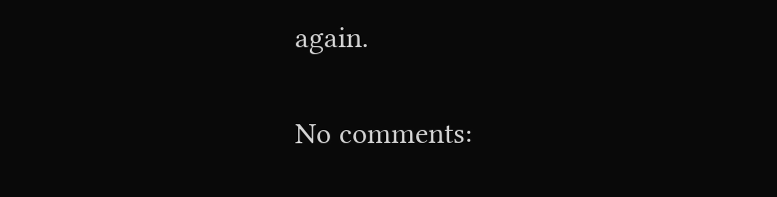again.

No comments: